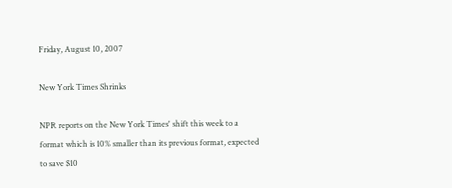Friday, August 10, 2007

New York Times Shrinks

NPR reports on the New York Times' shift this week to a format which is 10% smaller than its previous format, expected to save $10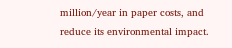million/year in paper costs, and reduce its environmental impact.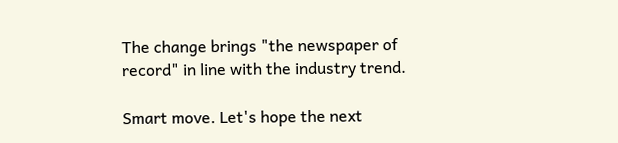The change brings "the newspaper of record" in line with the industry trend.

Smart move. Let's hope the next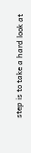step is to take a hard look at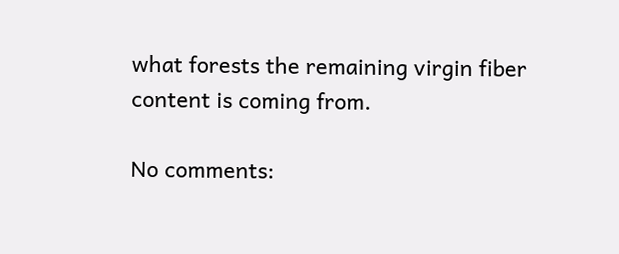what forests the remaining virgin fiber content is coming from.

No comments: